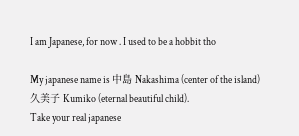I am Japanese, for now . I used to be a hobbit tho

My japanese name is 中島 Nakashima (center of the island) 久美子 Kumiko (eternal beautiful child).
Take your real japanese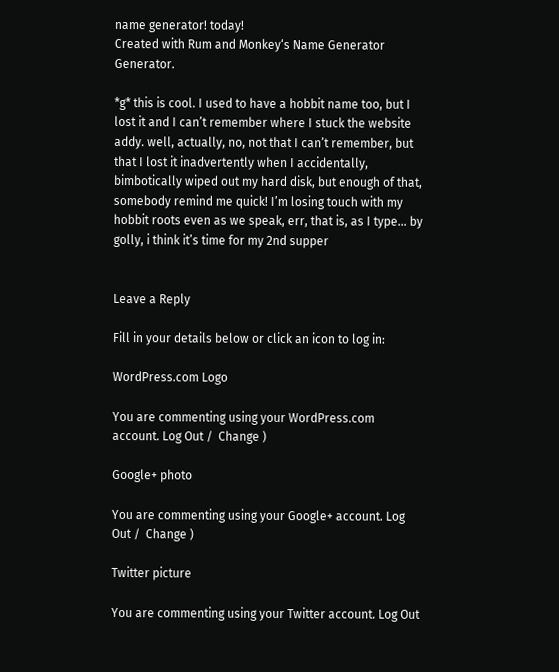name generator! today!
Created with Rum and Monkey‘s Name Generator Generator.

*g* this is cool. I used to have a hobbit name too, but I lost it and I can’t remember where I stuck the website addy. well, actually, no, not that I can’t remember, but that I lost it inadvertently when I accidentally, bimbotically wiped out my hard disk, but enough of that, somebody remind me quick! I’m losing touch with my hobbit roots even as we speak, err, that is, as I type… by golly, i think it’s time for my 2nd supper


Leave a Reply

Fill in your details below or click an icon to log in:

WordPress.com Logo

You are commenting using your WordPress.com account. Log Out /  Change )

Google+ photo

You are commenting using your Google+ account. Log Out /  Change )

Twitter picture

You are commenting using your Twitter account. Log Out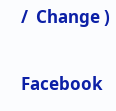/  Change )

Facebook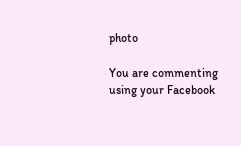photo

You are commenting using your Facebook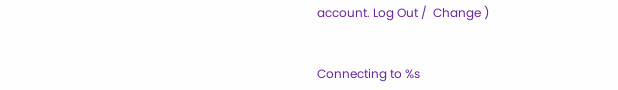account. Log Out /  Change )


Connecting to %s